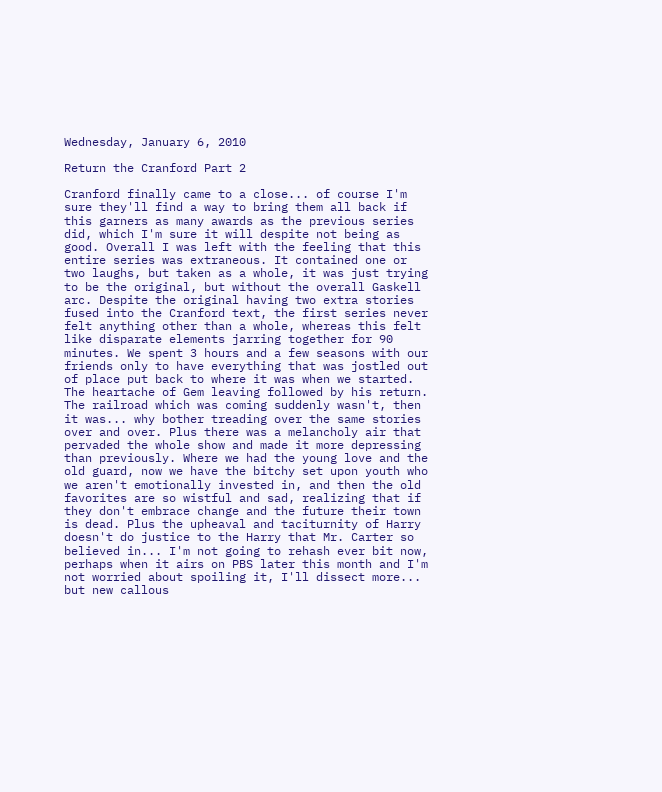Wednesday, January 6, 2010

Return the Cranford Part 2

Cranford finally came to a close... of course I'm sure they'll find a way to bring them all back if this garners as many awards as the previous series did, which I'm sure it will despite not being as good. Overall I was left with the feeling that this entire series was extraneous. It contained one or two laughs, but taken as a whole, it was just trying to be the original, but without the overall Gaskell arc. Despite the original having two extra stories fused into the Cranford text, the first series never felt anything other than a whole, whereas this felt like disparate elements jarring together for 90 minutes. We spent 3 hours and a few seasons with our friends only to have everything that was jostled out of place put back to where it was when we started. The heartache of Gem leaving followed by his return. The railroad which was coming suddenly wasn't, then it was... why bother treading over the same stories over and over. Plus there was a melancholy air that pervaded the whole show and made it more depressing than previously. Where we had the young love and the old guard, now we have the bitchy set upon youth who we aren't emotionally invested in, and then the old favorites are so wistful and sad, realizing that if they don't embrace change and the future their town is dead. Plus the upheaval and taciturnity of Harry doesn't do justice to the Harry that Mr. Carter so believed in... I'm not going to rehash ever bit now, perhaps when it airs on PBS later this month and I'm not worried about spoiling it, I'll dissect more... but new callous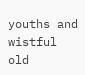youths and wistful old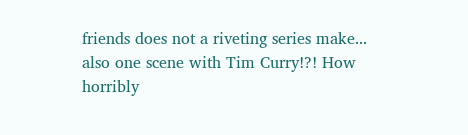friends does not a riveting series make... also one scene with Tim Curry!?! How horribly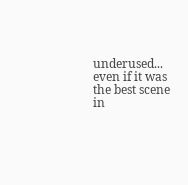underused... even if it was the best scene in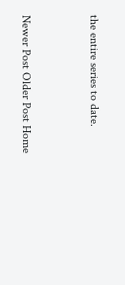the entire series to date.


Newer Post Older Post Home